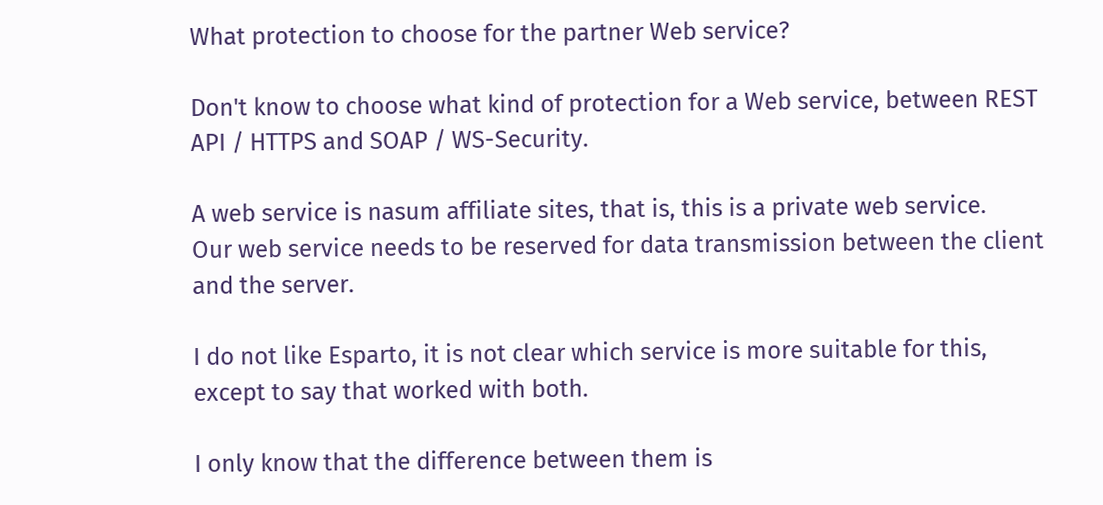What protection to choose for the partner Web service?

Don't know to choose what kind of protection for a Web service, between REST API / HTTPS and SOAP / WS-Security.

A web service is nasum affiliate sites, that is, this is a private web service.
Our web service needs to be reserved for data transmission between the client and the server.

I do not like Esparto, it is not clear which service is more suitable for this, except to say that worked with both.

I only know that the difference between them is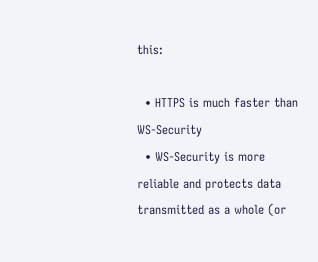this:

  • HTTPS is much faster than WS-Security
  • WS-Security is more reliable and protects data transmitted as a whole (or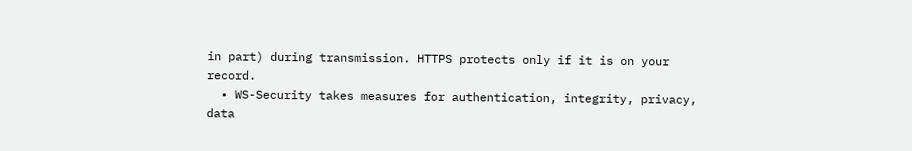in part) during transmission. HTTPS protects only if it is on your record.
  • WS-Security takes measures for authentication, integrity, privacy, data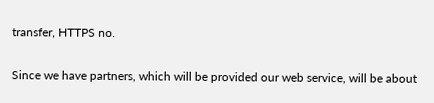transfer, HTTPS no.

Since we have partners, which will be provided our web service, will be about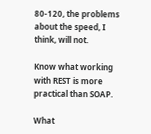80-120, the problems about the speed, I think, will not.

Know what working with REST is more practical than SOAP.

What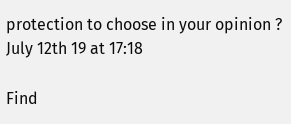protection to choose in your opinion ?
July 12th 19 at 17:18

Find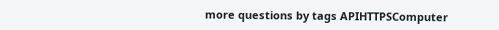more questions by tags APIHTTPSComputer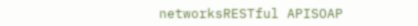networksRESTful APISOAP